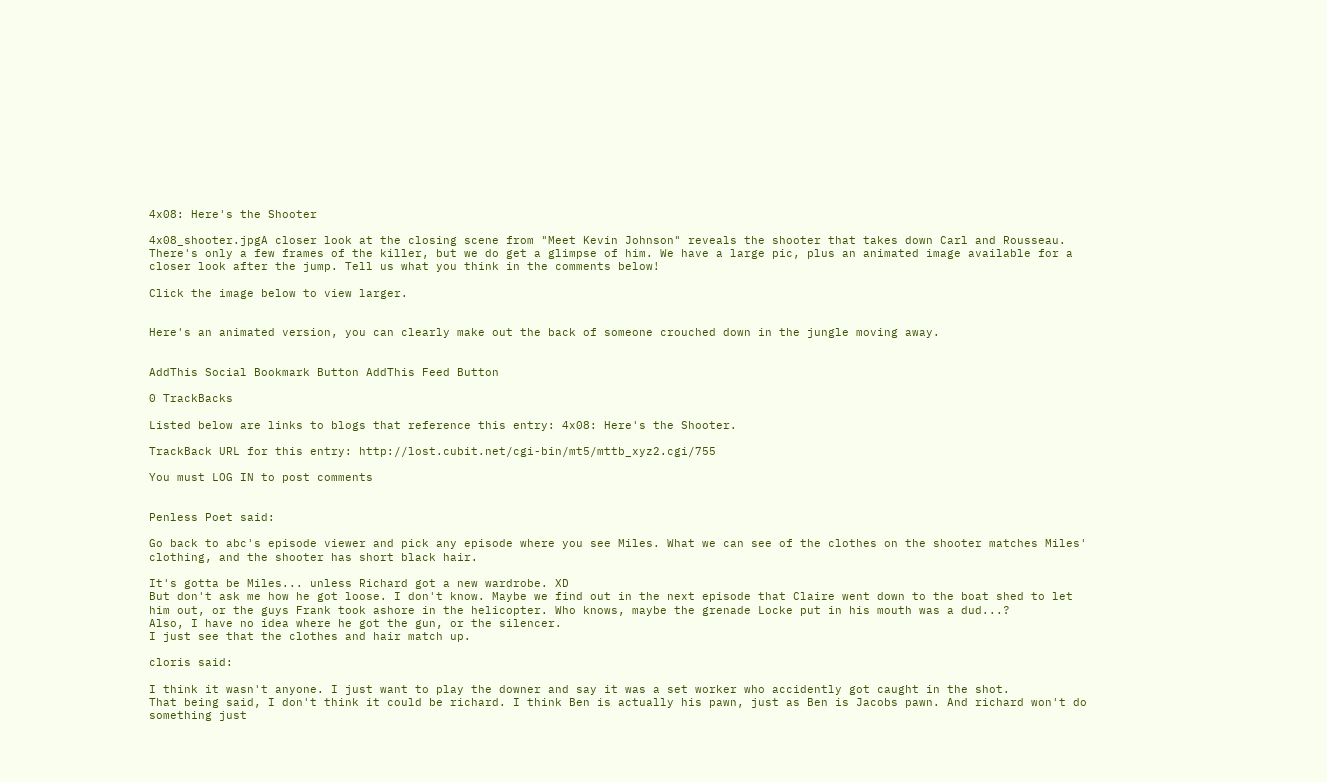4x08: Here's the Shooter

4x08_shooter.jpgA closer look at the closing scene from "Meet Kevin Johnson" reveals the shooter that takes down Carl and Rousseau. There's only a few frames of the killer, but we do get a glimpse of him. We have a large pic, plus an animated image available for a closer look after the jump. Tell us what you think in the comments below!

Click the image below to view larger.


Here's an animated version, you can clearly make out the back of someone crouched down in the jungle moving away.


AddThis Social Bookmark Button AddThis Feed Button

0 TrackBacks

Listed below are links to blogs that reference this entry: 4x08: Here's the Shooter.

TrackBack URL for this entry: http://lost.cubit.net/cgi-bin/mt5/mttb_xyz2.cgi/755

You must LOG IN to post comments


Penless Poet said:

Go back to abc's episode viewer and pick any episode where you see Miles. What we can see of the clothes on the shooter matches Miles' clothing, and the shooter has short black hair.

It's gotta be Miles... unless Richard got a new wardrobe. XD
But don't ask me how he got loose. I don't know. Maybe we find out in the next episode that Claire went down to the boat shed to let him out, or the guys Frank took ashore in the helicopter. Who knows, maybe the grenade Locke put in his mouth was a dud...?
Also, I have no idea where he got the gun, or the silencer.
I just see that the clothes and hair match up.

cloris said:

I think it wasn't anyone. I just want to play the downer and say it was a set worker who accidently got caught in the shot.
That being said, I don't think it could be richard. I think Ben is actually his pawn, just as Ben is Jacobs pawn. And richard won't do something just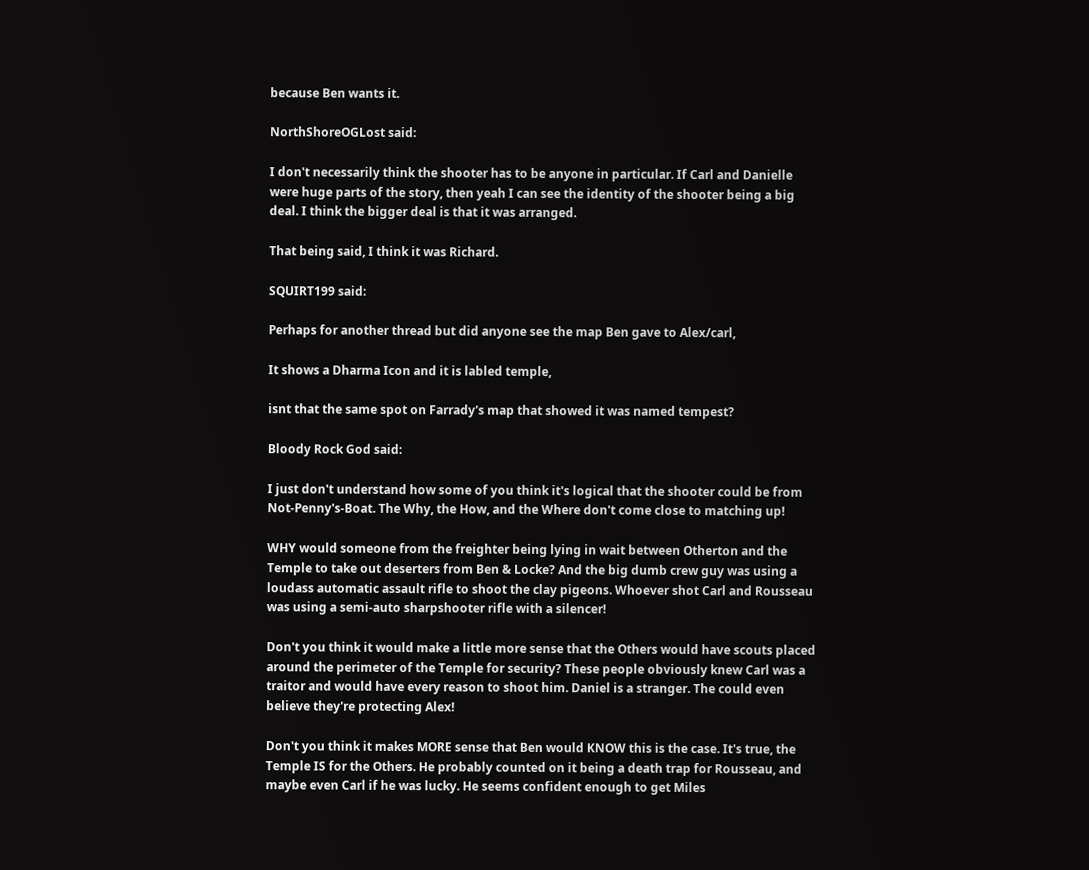because Ben wants it.

NorthShoreOGLost said:

I don't necessarily think the shooter has to be anyone in particular. If Carl and Danielle were huge parts of the story, then yeah I can see the identity of the shooter being a big deal. I think the bigger deal is that it was arranged.

That being said, I think it was Richard.

SQUIRT199 said:

Perhaps for another thread but did anyone see the map Ben gave to Alex/carl,

It shows a Dharma Icon and it is labled temple,

isnt that the same spot on Farrady's map that showed it was named tempest?

Bloody Rock God said:

I just don't understand how some of you think it's logical that the shooter could be from Not-Penny's-Boat. The Why, the How, and the Where don't come close to matching up!

WHY would someone from the freighter being lying in wait between Otherton and the Temple to take out deserters from Ben & Locke? And the big dumb crew guy was using a loudass automatic assault rifle to shoot the clay pigeons. Whoever shot Carl and Rousseau was using a semi-auto sharpshooter rifle with a silencer!

Don't you think it would make a little more sense that the Others would have scouts placed around the perimeter of the Temple for security? These people obviously knew Carl was a traitor and would have every reason to shoot him. Daniel is a stranger. The could even believe they're protecting Alex!

Don't you think it makes MORE sense that Ben would KNOW this is the case. It's true, the Temple IS for the Others. He probably counted on it being a death trap for Rousseau, and maybe even Carl if he was lucky. He seems confident enough to get Miles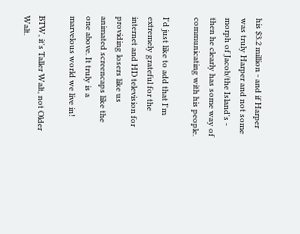his $3.2 million - and if Harper was truly Harper and not some morph of Jacob/the Island's - then he clearly has some way of communicating with his people.

I'd just like to add that I'm extremely grateful for the internet and HD television for providing losers like us animated screencaps like the one above. It truly is a marvelous world we live in!

BTW, it's Taller Walt, not Older Walt.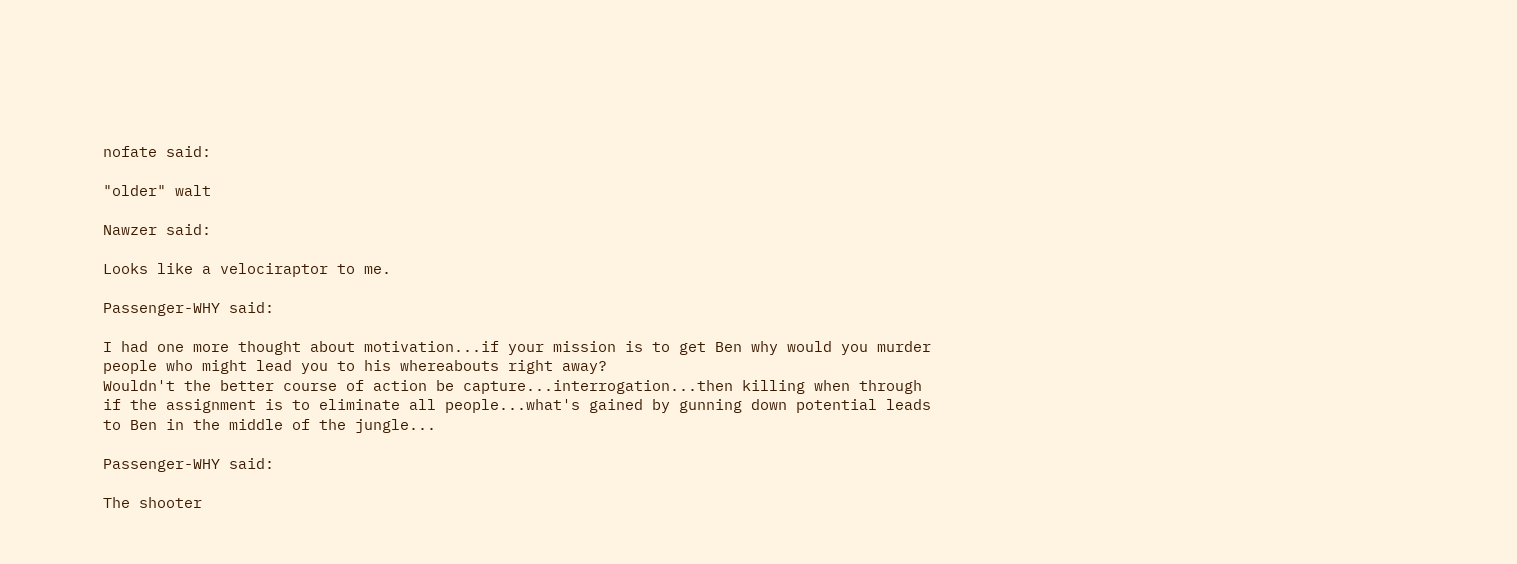nofate said:

"older" walt

Nawzer said:

Looks like a velociraptor to me.

Passenger-WHY said:

I had one more thought about motivation...if your mission is to get Ben why would you murder people who might lead you to his whereabouts right away?
Wouldn't the better course of action be capture...interrogation...then killing when through if the assignment is to eliminate all people...what's gained by gunning down potential leads to Ben in the middle of the jungle...

Passenger-WHY said:

The shooter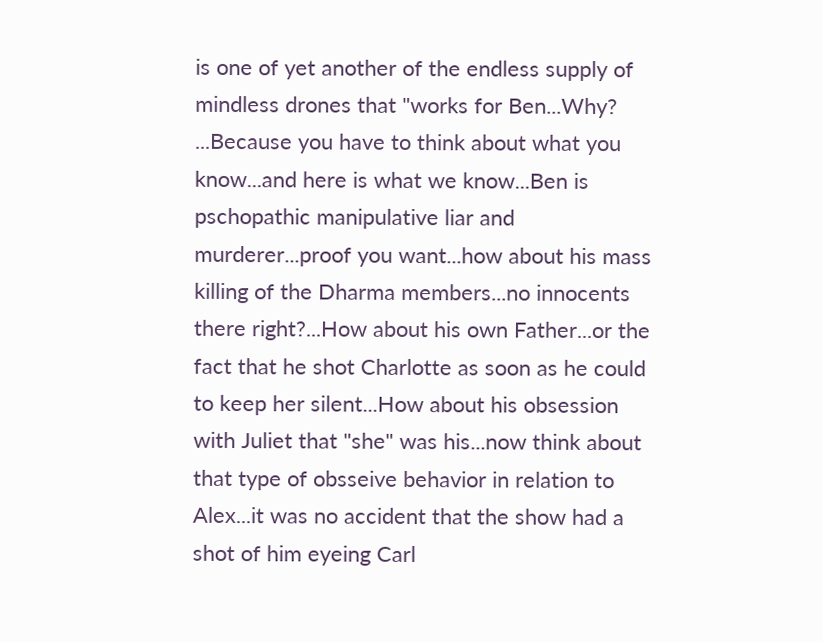is one of yet another of the endless supply of mindless drones that "works for Ben...Why?
...Because you have to think about what you know...and here is what we know...Ben is pschopathic manipulative liar and murderer...proof you want...how about his mass killing of the Dharma members...no innocents there right?...How about his own Father...or the fact that he shot Charlotte as soon as he could to keep her silent...How about his obsession with Juliet that "she" was his...now think about that type of obsseive behavior in relation to Alex...it was no accident that the show had a shot of him eyeing Carl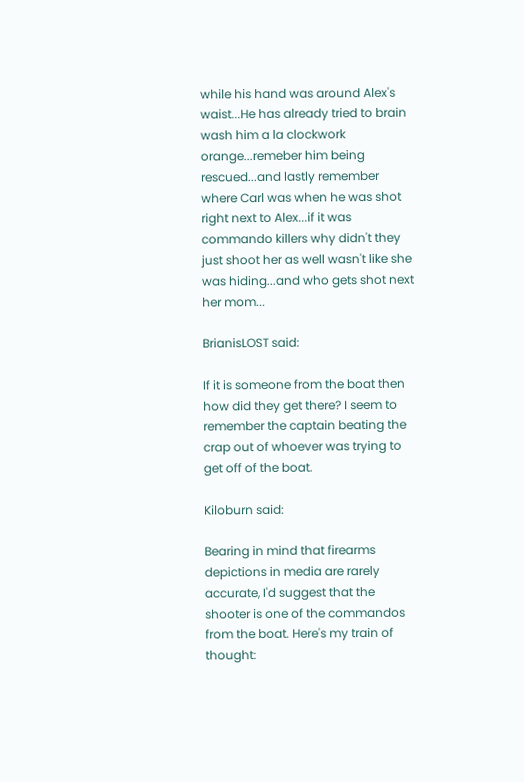while his hand was around Alex's waist...He has already tried to brain wash him a la clockwork orange...remeber him being rescued...and lastly remember where Carl was when he was shot right next to Alex...if it was commando killers why didn't they just shoot her as well wasn't like she was hiding...and who gets shot next her mom...

BrianisLOST said:

If it is someone from the boat then how did they get there? I seem to remember the captain beating the crap out of whoever was trying to get off of the boat.

Kiloburn said:

Bearing in mind that firearms depictions in media are rarely accurate, I'd suggest that the shooter is one of the commandos from the boat. Here's my train of thought: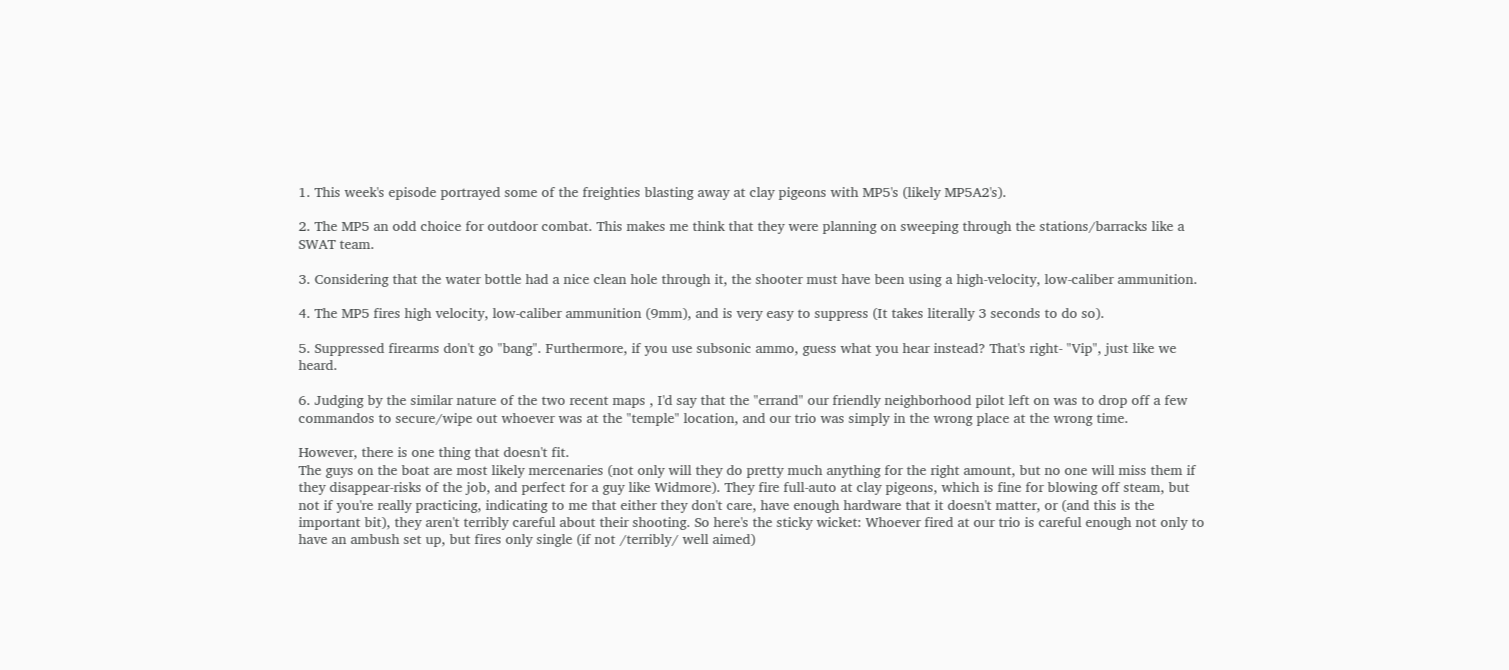1. This week's episode portrayed some of the freighties blasting away at clay pigeons with MP5's (likely MP5A2's).

2. The MP5 an odd choice for outdoor combat. This makes me think that they were planning on sweeping through the stations/barracks like a SWAT team.

3. Considering that the water bottle had a nice clean hole through it, the shooter must have been using a high-velocity, low-caliber ammunition.

4. The MP5 fires high velocity, low-caliber ammunition (9mm), and is very easy to suppress (It takes literally 3 seconds to do so).

5. Suppressed firearms don't go "bang". Furthermore, if you use subsonic ammo, guess what you hear instead? That's right- "Vip", just like we heard.

6. Judging by the similar nature of the two recent maps , I'd say that the "errand" our friendly neighborhood pilot left on was to drop off a few commandos to secure/wipe out whoever was at the "temple" location, and our trio was simply in the wrong place at the wrong time.

However, there is one thing that doesn't fit.
The guys on the boat are most likely mercenaries (not only will they do pretty much anything for the right amount, but no one will miss them if they disappear-risks of the job, and perfect for a guy like Widmore). They fire full-auto at clay pigeons, which is fine for blowing off steam, but not if you're really practicing, indicating to me that either they don't care, have enough hardware that it doesn't matter, or (and this is the important bit), they aren't terribly careful about their shooting. So here's the sticky wicket: Whoever fired at our trio is careful enough not only to have an ambush set up, but fires only single (if not /terribly/ well aimed)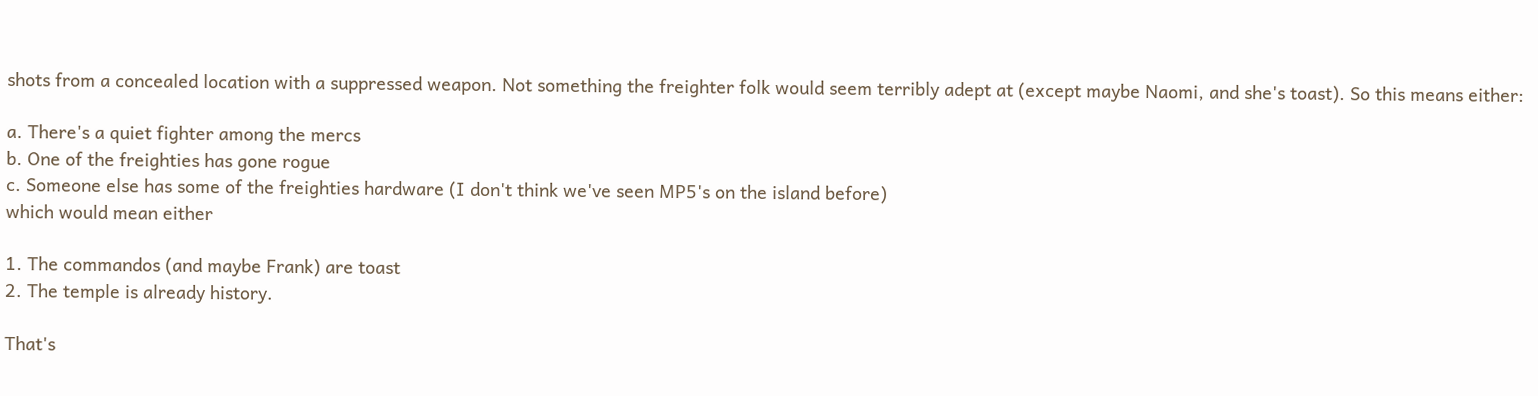shots from a concealed location with a suppressed weapon. Not something the freighter folk would seem terribly adept at (except maybe Naomi, and she's toast). So this means either:

a. There's a quiet fighter among the mercs
b. One of the freighties has gone rogue
c. Someone else has some of the freighties hardware (I don't think we've seen MP5's on the island before)
which would mean either

1. The commandos (and maybe Frank) are toast
2. The temple is already history.

That's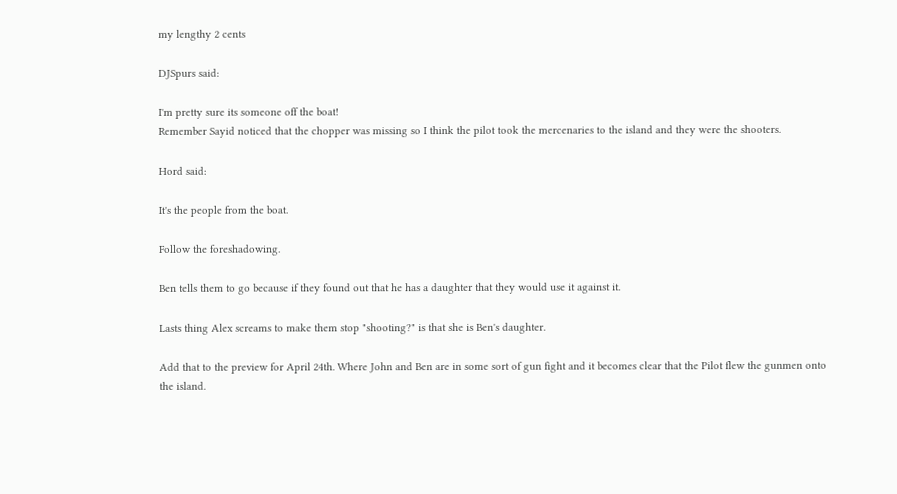my lengthy 2 cents

DJSpurs said:

I'm pretty sure its someone off the boat!
Remember Sayid noticed that the chopper was missing so I think the pilot took the mercenaries to the island and they were the shooters.

Hord said:

It's the people from the boat.

Follow the foreshadowing.

Ben tells them to go because if they found out that he has a daughter that they would use it against it.

Lasts thing Alex screams to make them stop "shooting?" is that she is Ben's daughter.

Add that to the preview for April 24th. Where John and Ben are in some sort of gun fight and it becomes clear that the Pilot flew the gunmen onto the island.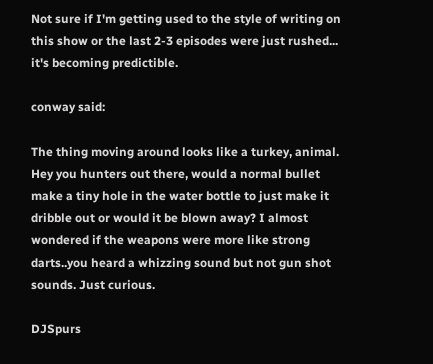Not sure if I'm getting used to the style of writing on this show or the last 2-3 episodes were just rushed... it's becoming predictible.

conway said:

The thing moving around looks like a turkey, animal.
Hey you hunters out there, would a normal bullet make a tiny hole in the water bottle to just make it dribble out or would it be blown away? I almost wondered if the weapons were more like strong darts..you heard a whizzing sound but not gun shot sounds. Just curious.

DJSpurs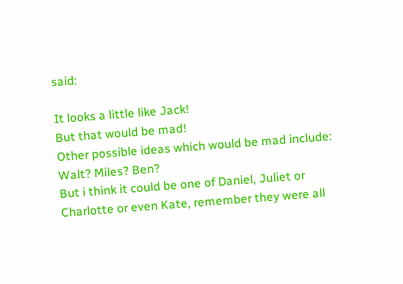said:

It looks a little like Jack!
But that would be mad!
Other possible ideas which would be mad include: Walt? Miles? Ben?
But i think it could be one of Daniel, Juliet or Charlotte or even Kate, remember they were all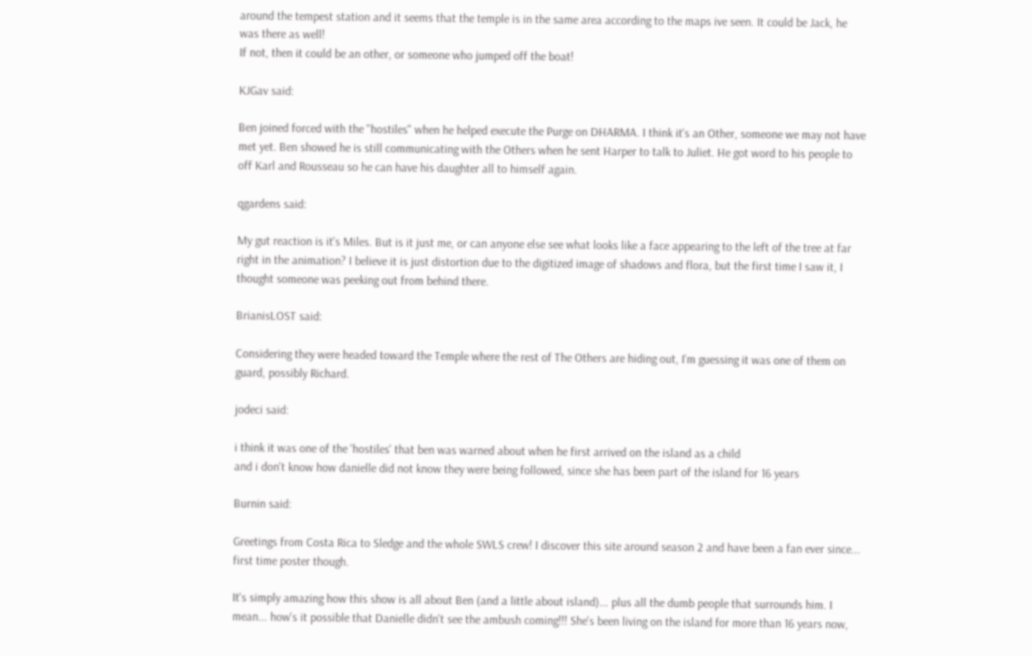around the tempest station and it seems that the temple is in the same area according to the maps ive seen. It could be Jack, he was there as well!
If not, then it could be an other, or someone who jumped off the boat!

KJGav said:

Ben joined forced with the "hostiles" when he helped execute the Purge on DHARMA. I think it's an Other, someone we may not have met yet. Ben showed he is still communicating with the Others when he sent Harper to talk to Juliet. He got word to his people to off Karl and Rousseau so he can have his daughter all to himself again.

qgardens said:

My gut reaction is it's Miles. But is it just me, or can anyone else see what looks like a face appearing to the left of the tree at far right in the animation? I believe it is just distortion due to the digitized image of shadows and flora, but the first time I saw it, I thought someone was peeking out from behind there.

BrianisLOST said:

Considering they were headed toward the Temple where the rest of The Others are hiding out, I'm guessing it was one of them on guard, possibly Richard.

jodeci said:

i think it was one of the 'hostiles' that ben was warned about when he first arrived on the island as a child
and i don't know how danielle did not know they were being followed, since she has been part of the island for 16 years

Burnin said:

Greetings from Costa Rica to Sledge and the whole SWLS crew! I discover this site around season 2 and have been a fan ever since... first time poster though.

It's simply amazing how this show is all about Ben (and a little about island)... plus all the dumb people that surrounds him. I mean... how's it possible that Danielle didn't see the ambush coming!!! She's been living on the island for more than 16 years now,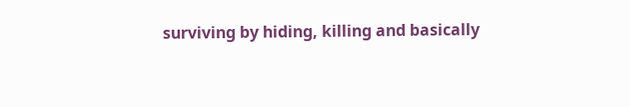surviving by hiding, killing and basically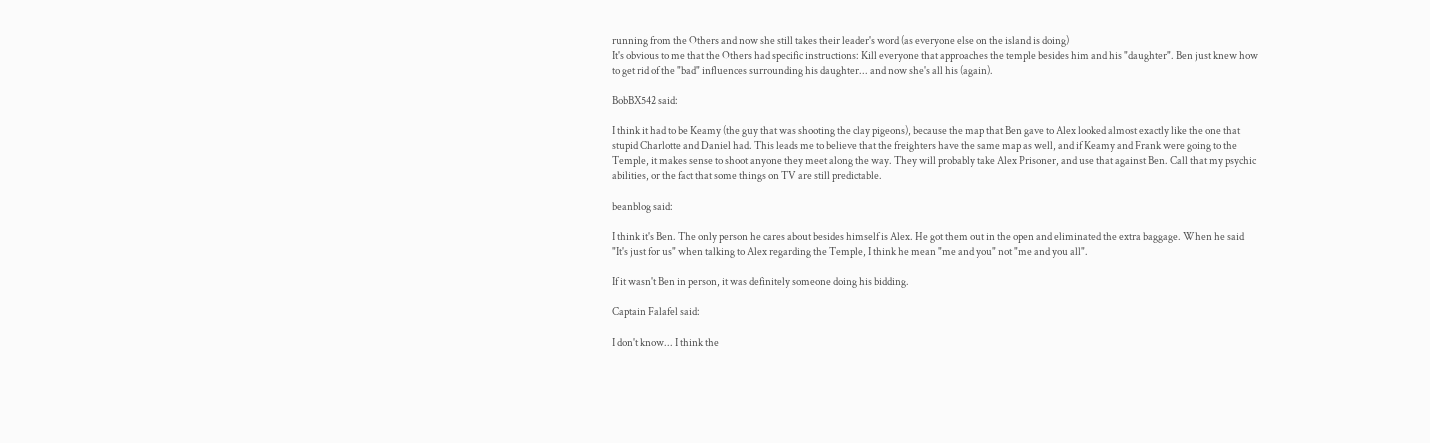running from the Others and now she still takes their leader's word (as everyone else on the island is doing)
It's obvious to me that the Others had specific instructions: Kill everyone that approaches the temple besides him and his "daughter". Ben just knew how to get rid of the "bad" influences surrounding his daughter... and now she's all his (again).

BobBX542 said:

I think it had to be Keamy (the guy that was shooting the clay pigeons), because the map that Ben gave to Alex looked almost exactly like the one that stupid Charlotte and Daniel had. This leads me to believe that the freighters have the same map as well, and if Keamy and Frank were going to the Temple, it makes sense to shoot anyone they meet along the way. They will probably take Alex Prisoner, and use that against Ben. Call that my psychic abilities, or the fact that some things on TV are still predictable.

beanblog said:

I think it's Ben. The only person he cares about besides himself is Alex. He got them out in the open and eliminated the extra baggage. When he said "It's just for us" when talking to Alex regarding the Temple, I think he mean "me and you" not "me and you all".

If it wasn't Ben in person, it was definitely someone doing his bidding.

Captain Falafel said:

I don't know... I think the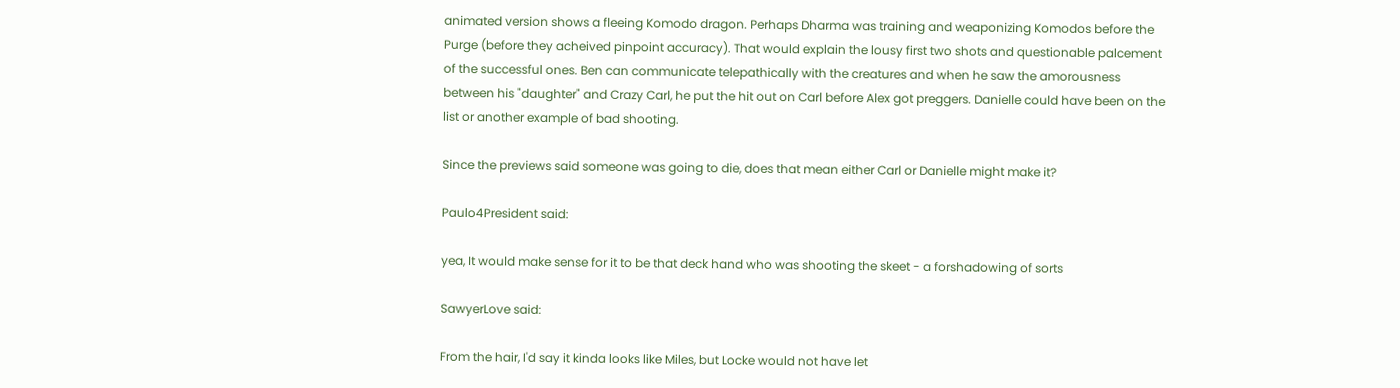animated version shows a fleeing Komodo dragon. Perhaps Dharma was training and weaponizing Komodos before the Purge (before they acheived pinpoint accuracy). That would explain the lousy first two shots and questionable palcement of the successful ones. Ben can communicate telepathically with the creatures and when he saw the amorousness between his "daughter" and Crazy Carl, he put the hit out on Carl before Alex got preggers. Danielle could have been on the list or another example of bad shooting.

Since the previews said someone was going to die, does that mean either Carl or Danielle might make it?

Paulo4President said:

yea, It would make sense for it to be that deck hand who was shooting the skeet - a forshadowing of sorts

SawyerLove said:

From the hair, I'd say it kinda looks like Miles, but Locke would not have let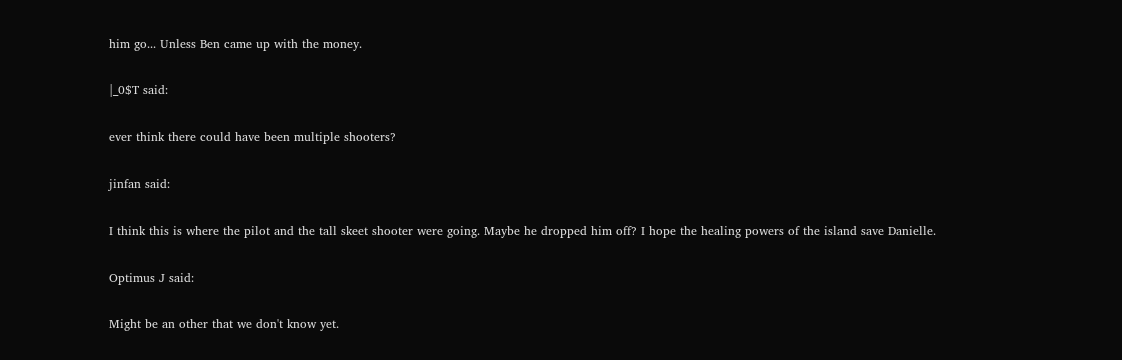him go... Unless Ben came up with the money.

|_0$T said:

ever think there could have been multiple shooters?

jinfan said:

I think this is where the pilot and the tall skeet shooter were going. Maybe he dropped him off? I hope the healing powers of the island save Danielle.

Optimus J said:

Might be an other that we don't know yet.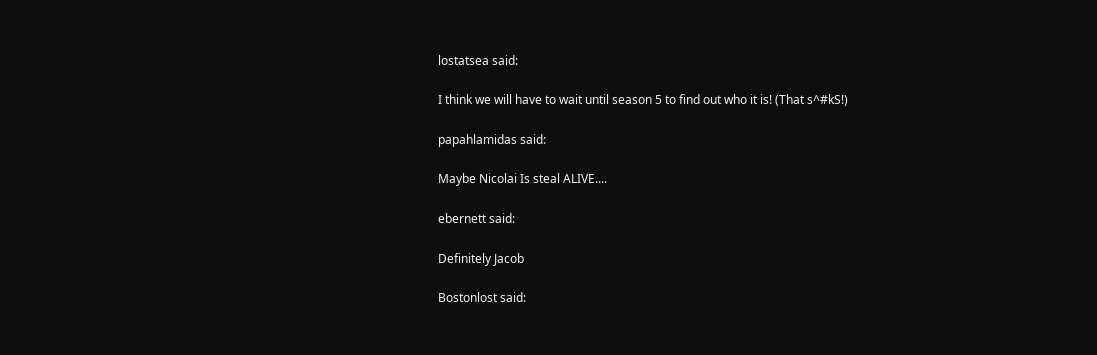lostatsea said:

I think we will have to wait until season 5 to find out who it is! (That s^#kS!)

papahlamidas said:

Maybe Nicolai Is steal ALIVE....

ebernett said:

Definitely Jacob

Bostonlost said: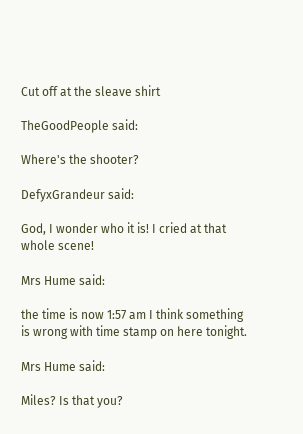Cut off at the sleave shirt

TheGoodPeople said:

Where's the shooter?

DefyxGrandeur said:

God, I wonder who it is! I cried at that whole scene!

Mrs Hume said:

the time is now 1:57 am I think something is wrong with time stamp on here tonight.

Mrs Hume said:

Miles? Is that you?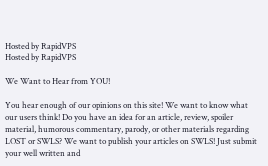Hosted by RapidVPS
Hosted by RapidVPS

We Want to Hear from YOU!

You hear enough of our opinions on this site! We want to know what our users think! Do you have an idea for an article, review, spoiler material, humorous commentary, parody, or other materials regarding LOST or SWLS? We want to publish your articles on SWLS! Just submit your well written and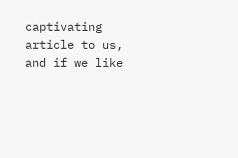captivating article to us, and if we like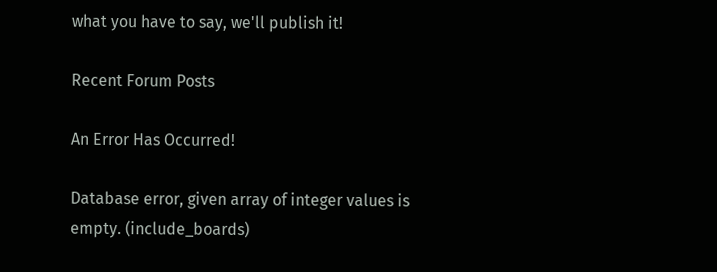what you have to say, we'll publish it!

Recent Forum Posts

An Error Has Occurred!

Database error, given array of integer values is empty. (include_boards)